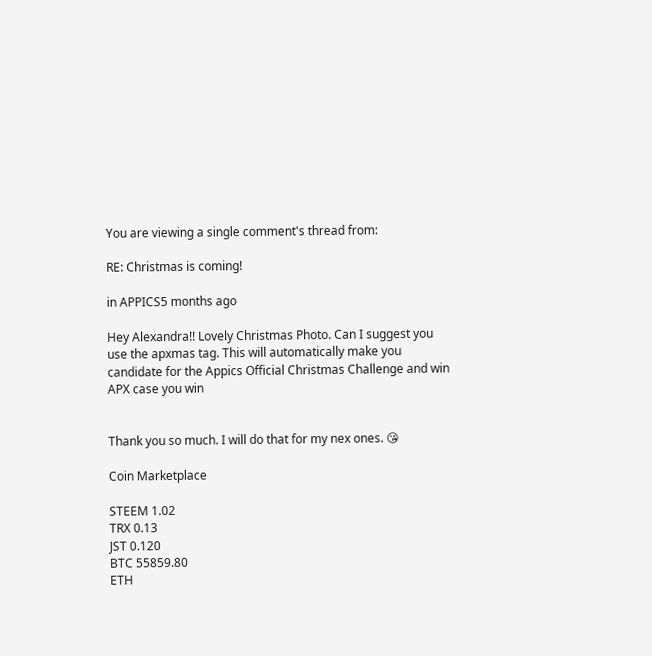You are viewing a single comment's thread from:

RE: Christmas is coming!

in APPICS5 months ago

Hey Alexandra!! Lovely Christmas Photo. Can I suggest you use the apxmas tag. This will automatically make you candidate for the Appics Official Christmas Challenge and win APX case you win


Thank you so much. I will do that for my nex ones. 😘

Coin Marketplace

STEEM 1.02
TRX 0.13
JST 0.120
BTC 55859.80
ETH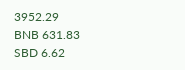3952.29
BNB 631.83
SBD 6.62